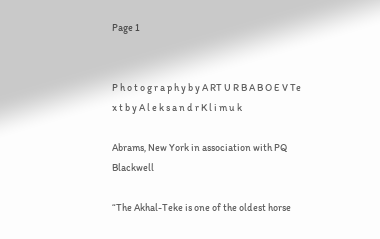Page 1


P h o t o g r a p h y b y A RT U R B A B O E V Te x t b y A l e k s a n d r K l i m u k

Abrams, New York in association with PQ Blackwell

“The Akhal-Teke is one of the oldest horse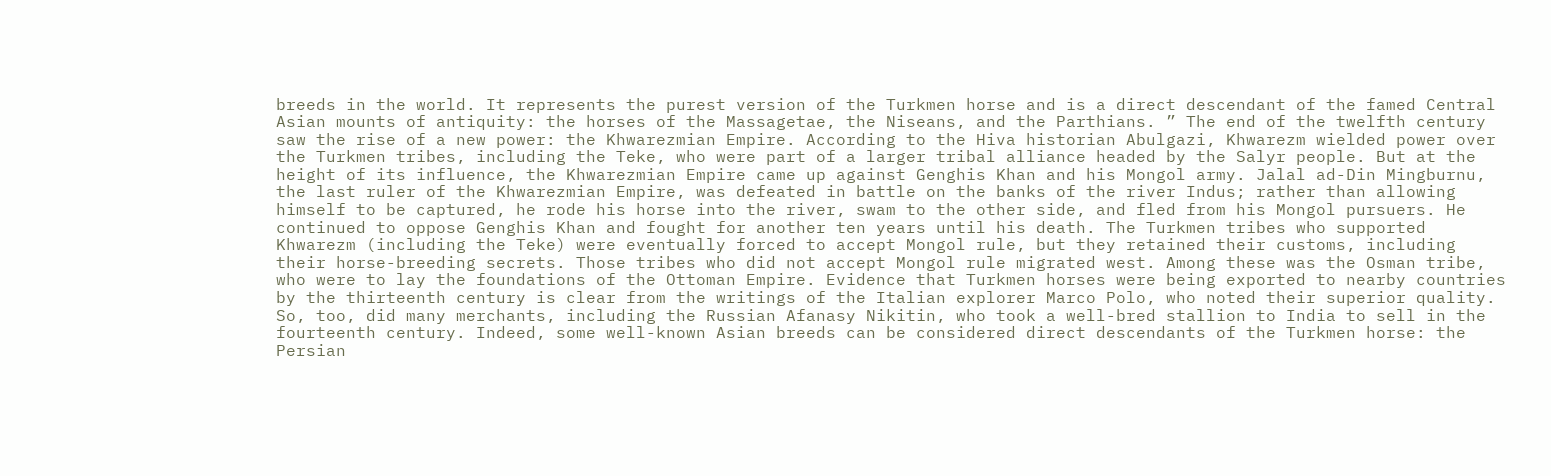breeds in the world. It represents the purest version of the Turkmen horse and is a direct descendant of the famed Central Asian mounts of antiquity: the horses of the Massagetae, the Niseans, and the Parthians. ” The end of the twelfth century saw the rise of a new power: the Khwarezmian Empire. According to the Hiva historian Abulgazi, Khwarezm wielded power over the Turkmen tribes, including the Teke, who were part of a larger tribal alliance headed by the Salyr people. But at the height of its influence, the Khwarezmian Empire came up against Genghis Khan and his Mongol army. Jalal ad-Din Mingburnu, the last ruler of the Khwarezmian Empire, was defeated in battle on the banks of the river Indus; rather than allowing himself to be captured, he rode his horse into the river, swam to the other side, and fled from his Mongol pursuers. He continued to oppose Genghis Khan and fought for another ten years until his death. The Turkmen tribes who supported Khwarezm (including the Teke) were eventually forced to accept Mongol rule, but they retained their customs, including their horse-breeding secrets. Those tribes who did not accept Mongol rule migrated west. Among these was the Osman tribe, who were to lay the foundations of the Ottoman Empire. Evidence that Turkmen horses were being exported to nearby countries by the thirteenth century is clear from the writings of the Italian explorer Marco Polo, who noted their superior quality. So, too, did many merchants, including the Russian Afanasy Nikitin, who took a well-bred stallion to India to sell in the fourteenth century. Indeed, some well-known Asian breeds can be considered direct descendants of the Turkmen horse: the Persian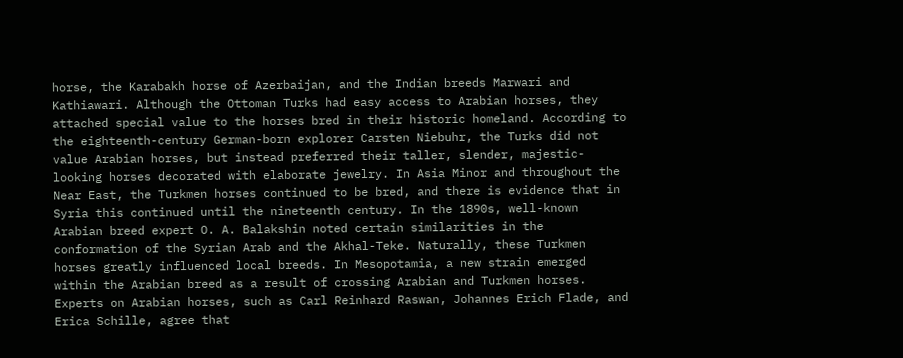horse, the Karabakh horse of Azerbaijan, and the Indian breeds Marwari and Kathiawari. Although the Ottoman Turks had easy access to Arabian horses, they attached special value to the horses bred in their historic homeland. According to the eighteenth-century German-born explorer Carsten Niebuhr, the Turks did not value Arabian horses, but instead preferred their taller, slender, majestic-looking horses decorated with elaborate jewelry. In Asia Minor and throughout the Near East, the Turkmen horses continued to be bred, and there is evidence that in Syria this continued until the nineteenth century. In the 1890s, well-known Arabian breed expert O. A. Balakshin noted certain similarities in the conformation of the Syrian Arab and the Akhal-Teke. Naturally, these Turkmen horses greatly influenced local breeds. In Mesopotamia, a new strain emerged within the Arabian breed as a result of crossing Arabian and Turkmen horses. Experts on Arabian horses, such as Carl Reinhard Raswan, Johannes Erich Flade, and Erica Schille, agree that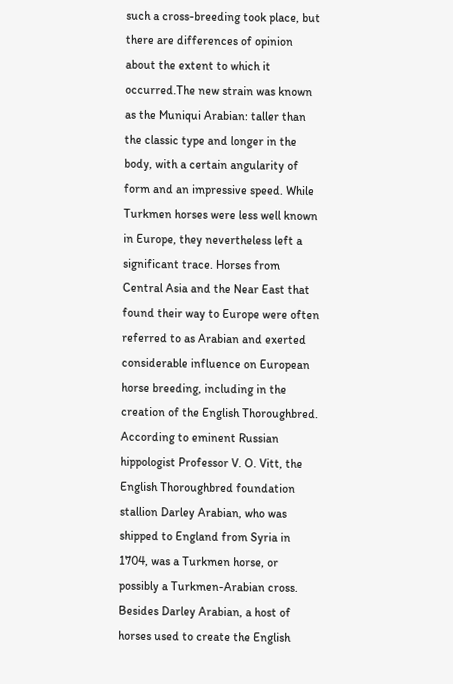such a cross-breeding took place, but there are differences of opinion about the extent to which it occurred.The new strain was known as the Muniqui Arabian: taller than the classic type and longer in the body, with a certain angularity of form and an impressive speed. While Turkmen horses were less well known in Europe, they nevertheless left a significant trace. Horses from Central Asia and the Near East that found their way to Europe were often referred to as Arabian and exerted considerable influence on European horse breeding, including in the creation of the English Thoroughbred. According to eminent Russian hippologist Professor V. O. Vitt, the English Thoroughbred foundation stallion Darley Arabian, who was shipped to England from Syria in 1704, was a Turkmen horse, or possibly a Turkmen-Arabian cross. Besides Darley Arabian, a host of horses used to create the English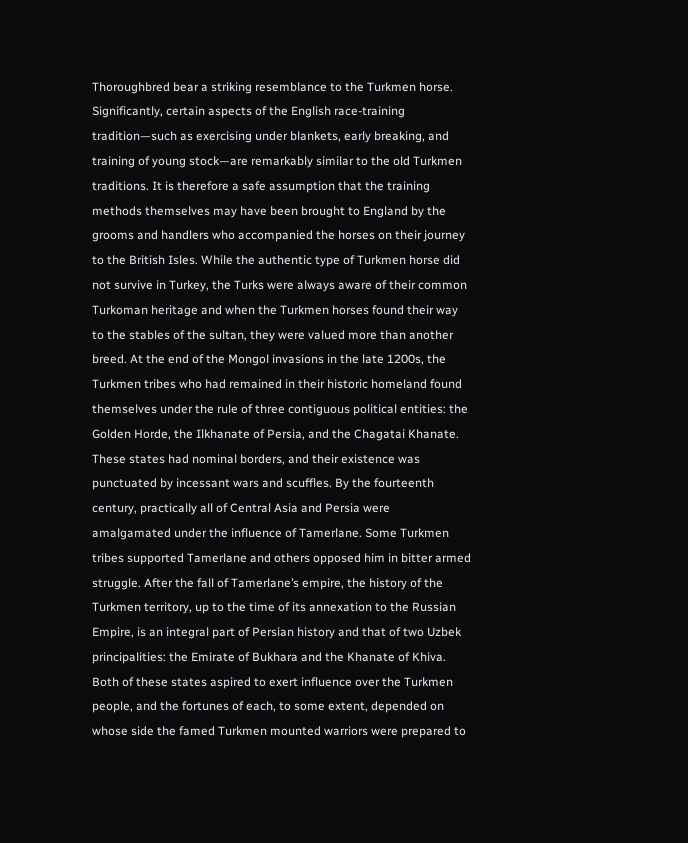Thoroughbred bear a striking resemblance to the Turkmen horse. Significantly, certain aspects of the English race-training tradition—such as exercising under blankets, early breaking, and training of young stock—are remarkably similar to the old Turkmen traditions. It is therefore a safe assumption that the training methods themselves may have been brought to England by the grooms and handlers who accompanied the horses on their journey to the British Isles. While the authentic type of Turkmen horse did not survive in Turkey, the Turks were always aware of their common Turkoman heritage and when the Turkmen horses found their way to the stables of the sultan, they were valued more than another breed. At the end of the Mongol invasions in the late 1200s, the Turkmen tribes who had remained in their historic homeland found themselves under the rule of three contiguous political entities: the Golden Horde, the Ilkhanate of Persia, and the Chagatai Khanate. These states had nominal borders, and their existence was punctuated by incessant wars and scuffles. By the fourteenth century, practically all of Central Asia and Persia were amalgamated under the influence of Tamerlane. Some Turkmen tribes supported Tamerlane and others opposed him in bitter armed struggle. After the fall of Tamerlane’s empire, the history of the Turkmen territory, up to the time of its annexation to the Russian Empire, is an integral part of Persian history and that of two Uzbek principalities: the Emirate of Bukhara and the Khanate of Khiva. Both of these states aspired to exert influence over the Turkmen people, and the fortunes of each, to some extent, depended on whose side the famed Turkmen mounted warriors were prepared to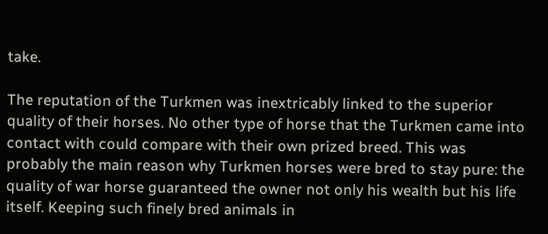take.

The reputation of the Turkmen was inextricably linked to the superior quality of their horses. No other type of horse that the Turkmen came into contact with could compare with their own prized breed. This was probably the main reason why Turkmen horses were bred to stay pure: the quality of war horse guaranteed the owner not only his wealth but his life itself. Keeping such finely bred animals in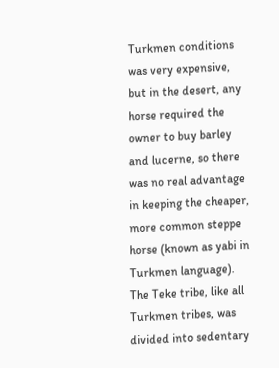Turkmen conditions was very expensive, but in the desert, any horse required the owner to buy barley and lucerne, so there was no real advantage in keeping the cheaper, more common steppe horse (known as yabi in Turkmen language). The Teke tribe, like all Turkmen tribes, was divided into sedentary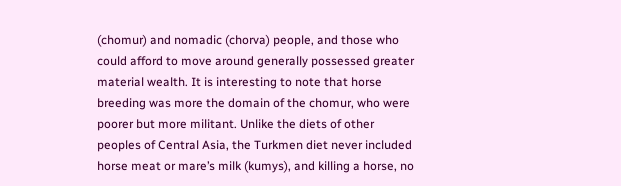(chomur) and nomadic (chorva) people, and those who could afford to move around generally possessed greater material wealth. It is interesting to note that horse breeding was more the domain of the chomur, who were poorer but more militant. Unlike the diets of other peoples of Central Asia, the Turkmen diet never included horse meat or mare’s milk (kumys), and killing a horse, no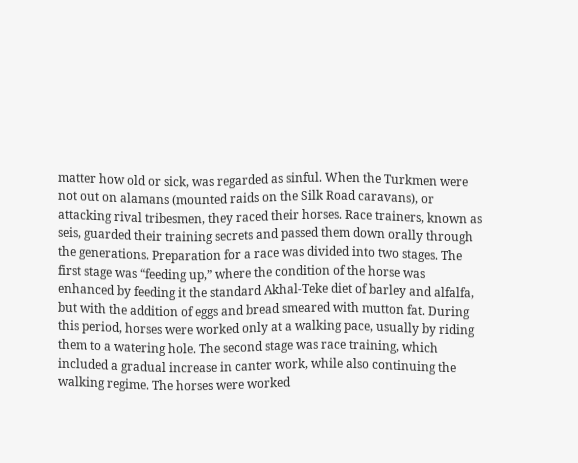matter how old or sick, was regarded as sinful. When the Turkmen were not out on alamans (mounted raids on the Silk Road caravans), or attacking rival tribesmen, they raced their horses. Race trainers, known as seis, guarded their training secrets and passed them down orally through the generations. Preparation for a race was divided into two stages. The first stage was “feeding up,” where the condition of the horse was enhanced by feeding it the standard Akhal-Teke diet of barley and alfalfa, but with the addition of eggs and bread smeared with mutton fat. During this period, horses were worked only at a walking pace, usually by riding them to a watering hole. The second stage was race training, which included a gradual increase in canter work, while also continuing the walking regime. The horses were worked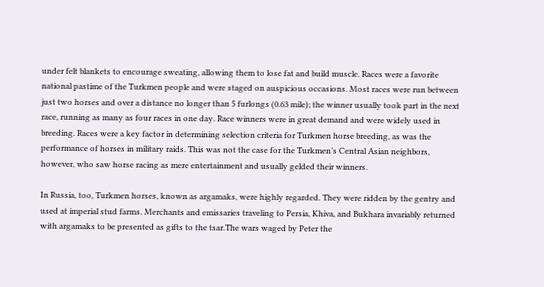under felt blankets to encourage sweating, allowing them to lose fat and build muscle. Races were a favorite national pastime of the Turkmen people and were staged on auspicious occasions. Most races were run between just two horses and over a distance no longer than 5 furlongs (0.63 mile); the winner usually took part in the next race, running as many as four races in one day. Race winners were in great demand and were widely used in breeding. Races were a key factor in determining selection criteria for Turkmen horse breeding, as was the performance of horses in military raids. This was not the case for the Turkmen’s Central Asian neighbors, however, who saw horse racing as mere entertainment and usually gelded their winners.

In Russia, too, Turkmen horses, known as argamaks, were highly regarded. They were ridden by the gentry and used at imperial stud farms. Merchants and emissaries traveling to Persia, Khiva, and Bukhara invariably returned with argamaks to be presented as gifts to the tsar.The wars waged by Peter the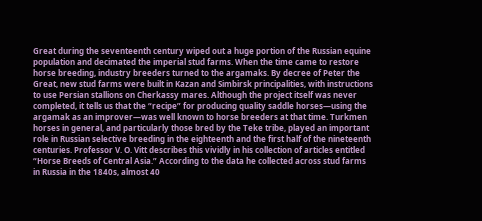Great during the seventeenth century wiped out a huge portion of the Russian equine population and decimated the imperial stud farms. When the time came to restore horse breeding, industry breeders turned to the argamaks. By decree of Peter the Great, new stud farms were built in Kazan and Simbirsk principalities, with instructions to use Persian stallions on Cherkassy mares. Although the project itself was never completed, it tells us that the “recipe” for producing quality saddle horses—using the argamak as an improver—was well known to horse breeders at that time. Turkmen horses in general, and particularly those bred by the Teke tribe, played an important role in Russian selective breeding in the eighteenth and the first half of the nineteenth centuries. Professor V. O. Vitt describes this vividly in his collection of articles entitled “Horse Breeds of Central Asia.” According to the data he collected across stud farms in Russia in the 1840s, almost 40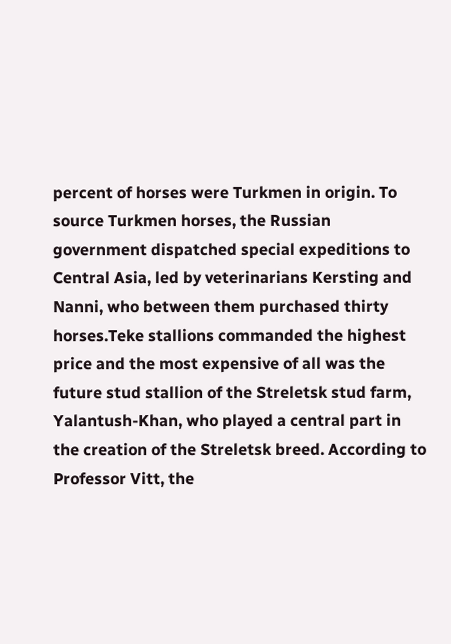percent of horses were Turkmen in origin. To source Turkmen horses, the Russian government dispatched special expeditions to Central Asia, led by veterinarians Kersting and Nanni, who between them purchased thirty horses.Teke stallions commanded the highest price and the most expensive of all was the future stud stallion of the Streletsk stud farm, Yalantush-Khan, who played a central part in the creation of the Streletsk breed. According to Professor Vitt, the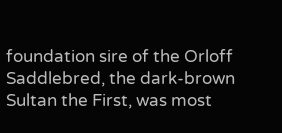foundation sire of the Orloff Saddlebred, the dark-brown Sultan the First, was most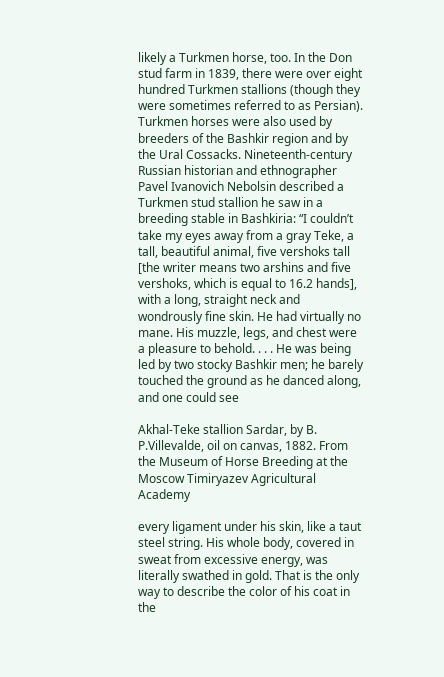likely a Turkmen horse, too. In the Don stud farm in 1839, there were over eight hundred Turkmen stallions (though they were sometimes referred to as Persian). Turkmen horses were also used by breeders of the Bashkir region and by the Ural Cossacks. Nineteenth-century Russian historian and ethnographer Pavel Ivanovich Nebolsin described a Turkmen stud stallion he saw in a breeding stable in Bashkiria: “I couldn’t take my eyes away from a gray Teke, a tall, beautiful animal, five vershoks tall [the writer means two arshins and five vershoks, which is equal to 16.2 hands], with a long, straight neck and wondrously fine skin. He had virtually no mane. His muzzle, legs, and chest were a pleasure to behold. . . . He was being led by two stocky Bashkir men; he barely touched the ground as he danced along, and one could see

Akhal-Teke stallion Sardar, by B. P.Villevalde, oil on canvas, 1882. From the Museum of Horse Breeding at the Moscow Timiryazev Agricultural Academy

every ligament under his skin, like a taut steel string. His whole body, covered in sweat from excessive energy, was literally swathed in gold. That is the only way to describe the color of his coat in the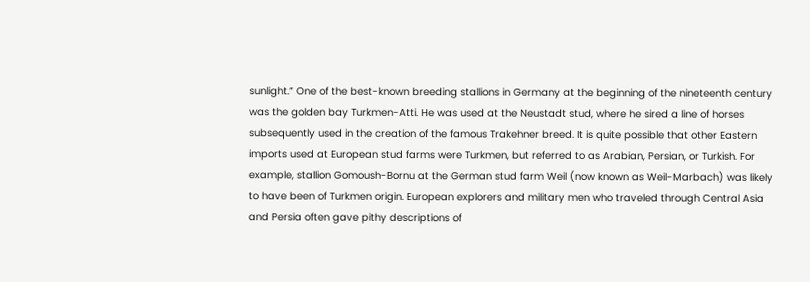sunlight.” One of the best-known breeding stallions in Germany at the beginning of the nineteenth century was the golden bay Turkmen-Atti. He was used at the Neustadt stud, where he sired a line of horses subsequently used in the creation of the famous Trakehner breed. It is quite possible that other Eastern imports used at European stud farms were Turkmen, but referred to as Arabian, Persian, or Turkish. For example, stallion Gomoush-Bornu at the German stud farm Weil (now known as Weil-Marbach) was likely to have been of Turkmen origin. European explorers and military men who traveled through Central Asia and Persia often gave pithy descriptions of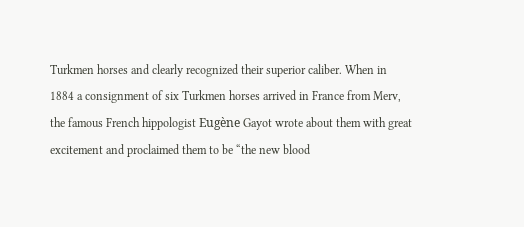Turkmen horses and clearly recognized their superior caliber. When in 1884 a consignment of six Turkmen horses arrived in France from Merv, the famous French hippologist Eugène Gayot wrote about them with great excitement and proclaimed them to be “the new blood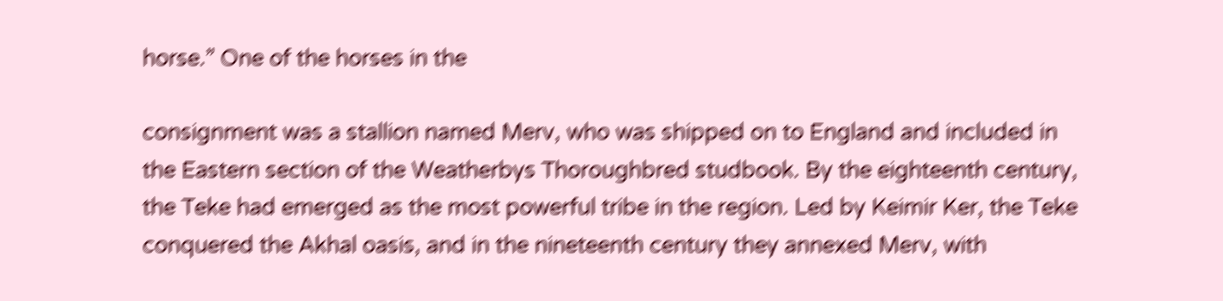horse.” One of the horses in the

consignment was a stallion named Merv, who was shipped on to England and included in the Eastern section of the Weatherbys Thoroughbred studbook. By the eighteenth century, the Teke had emerged as the most powerful tribe in the region. Led by Keimir Ker, the Teke conquered the Akhal oasis, and in the nineteenth century they annexed Merv, with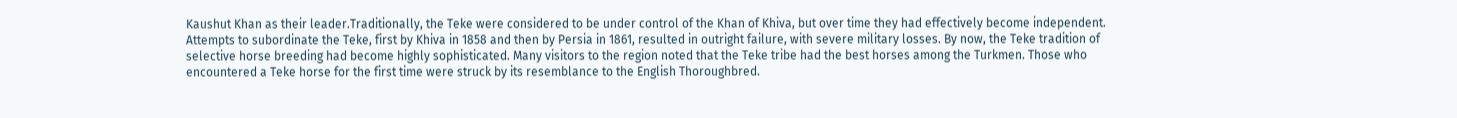Kaushut Khan as their leader.Traditionally, the Teke were considered to be under control of the Khan of Khiva, but over time they had effectively become independent. Attempts to subordinate the Teke, first by Khiva in 1858 and then by Persia in 1861, resulted in outright failure, with severe military losses. By now, the Teke tradition of selective horse breeding had become highly sophisticated. Many visitors to the region noted that the Teke tribe had the best horses among the Turkmen. Those who encountered a Teke horse for the first time were struck by its resemblance to the English Thoroughbred.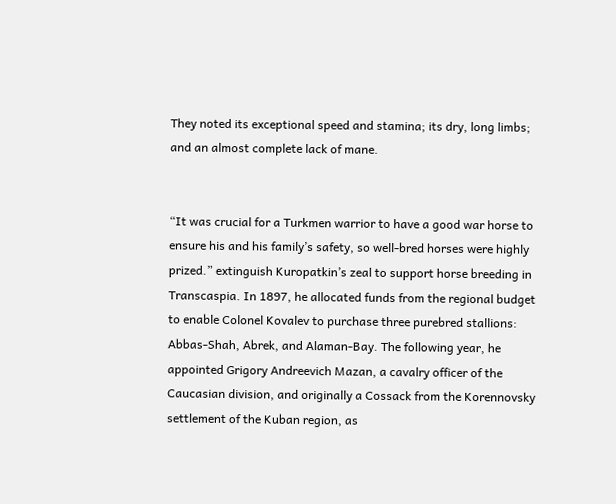They noted its exceptional speed and stamina; its dry, long limbs; and an almost complete lack of mane.


“It was crucial for a Turkmen warrior to have a good war horse to ensure his and his family’s safety, so well-bred horses were highly prized.” extinguish Kuropatkin’s zeal to support horse breeding in Transcaspia. In 1897, he allocated funds from the regional budget to enable Colonel Kovalev to purchase three purebred stallions: Abbas-Shah, Abrek, and Alaman-Bay. The following year, he appointed Grigory Andreevich Mazan, a cavalry officer of the Caucasian division, and originally a Cossack from the Korennovsky settlement of the Kuban region, as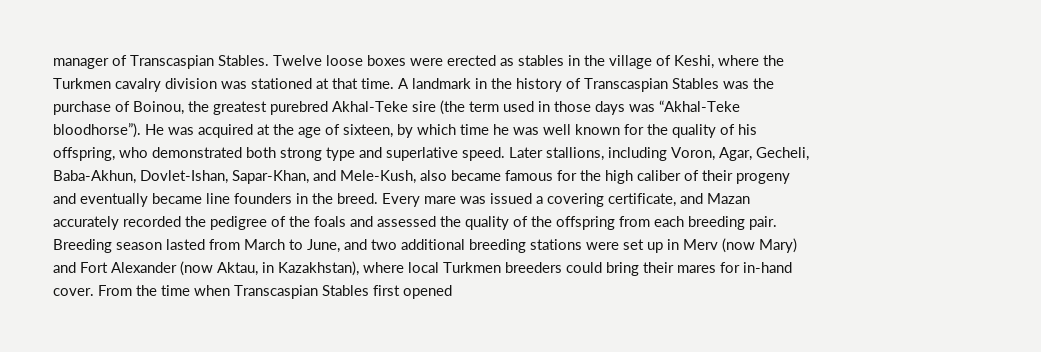manager of Transcaspian Stables. Twelve loose boxes were erected as stables in the village of Keshi, where the Turkmen cavalry division was stationed at that time. A landmark in the history of Transcaspian Stables was the purchase of Boinou, the greatest purebred Akhal-Teke sire (the term used in those days was “Akhal-Teke bloodhorse”). He was acquired at the age of sixteen, by which time he was well known for the quality of his offspring, who demonstrated both strong type and superlative speed. Later stallions, including Voron, Agar, Gecheli, Baba-Akhun, Dovlet-Ishan, Sapar-Khan, and Mele-Kush, also became famous for the high caliber of their progeny and eventually became line founders in the breed. Every mare was issued a covering certificate, and Mazan accurately recorded the pedigree of the foals and assessed the quality of the offspring from each breeding pair. Breeding season lasted from March to June, and two additional breeding stations were set up in Merv (now Mary) and Fort Alexander (now Aktau, in Kazakhstan), where local Turkmen breeders could bring their mares for in-hand cover. From the time when Transcaspian Stables first opened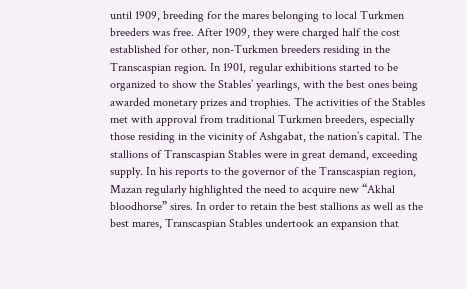until 1909, breeding for the mares belonging to local Turkmen breeders was free. After 1909, they were charged half the cost established for other, non-Turkmen breeders residing in the Transcaspian region. In 1901, regular exhibitions started to be organized to show the Stables’ yearlings, with the best ones being awarded monetary prizes and trophies. The activities of the Stables met with approval from traditional Turkmen breeders, especially those residing in the vicinity of Ashgabat, the nation’s capital. The stallions of Transcaspian Stables were in great demand, exceeding supply. In his reports to the governor of the Transcaspian region, Mazan regularly highlighted the need to acquire new “Akhal bloodhorse” sires. In order to retain the best stallions as well as the best mares, Transcaspian Stables undertook an expansion that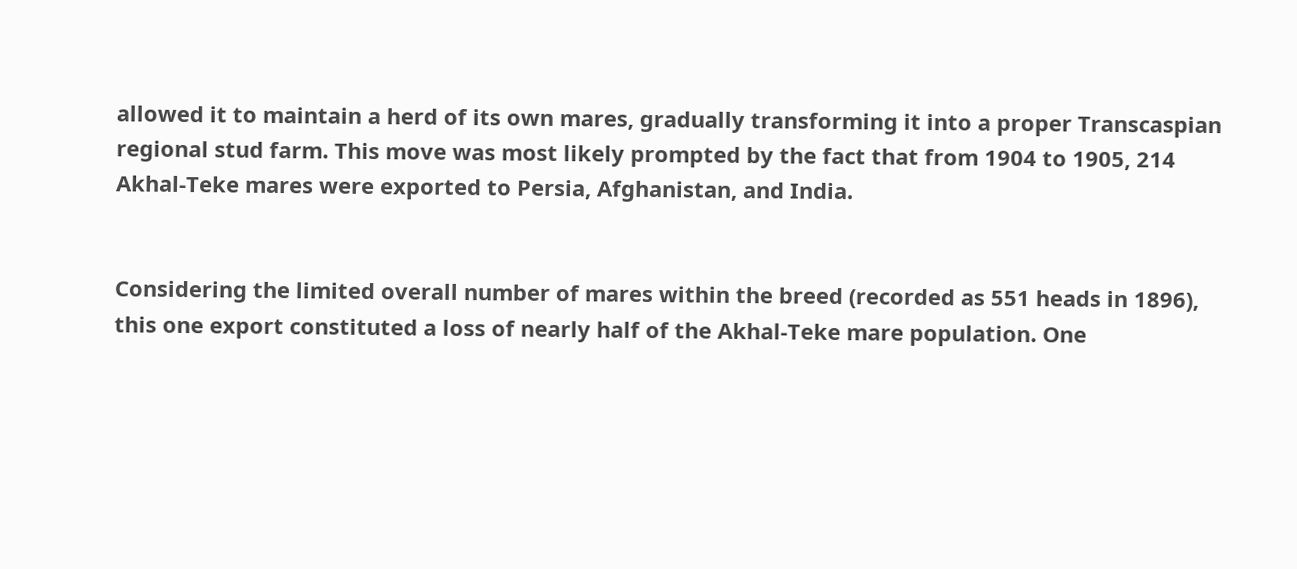allowed it to maintain a herd of its own mares, gradually transforming it into a proper Transcaspian regional stud farm. This move was most likely prompted by the fact that from 1904 to 1905, 214 Akhal-Teke mares were exported to Persia, Afghanistan, and India.


Considering the limited overall number of mares within the breed (recorded as 551 heads in 1896), this one export constituted a loss of nearly half of the Akhal-Teke mare population. One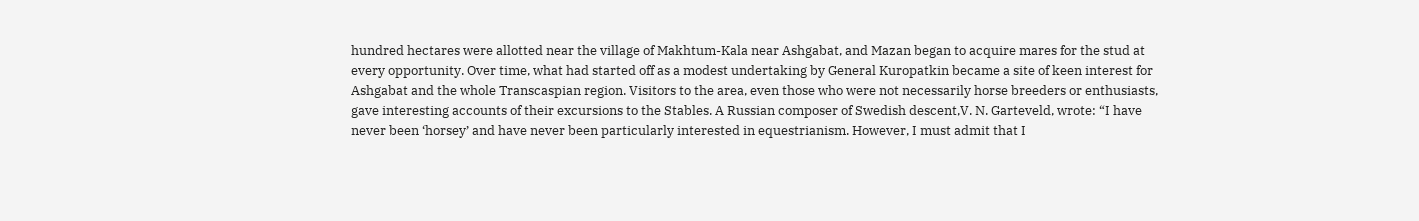hundred hectares were allotted near the village of Makhtum-Kala near Ashgabat, and Mazan began to acquire mares for the stud at every opportunity. Over time, what had started off as a modest undertaking by General Kuropatkin became a site of keen interest for Ashgabat and the whole Transcaspian region. Visitors to the area, even those who were not necessarily horse breeders or enthusiasts, gave interesting accounts of their excursions to the Stables. A Russian composer of Swedish descent,V. N. Garteveld, wrote: “I have never been ‘horsey’ and have never been particularly interested in equestrianism. However, I must admit that I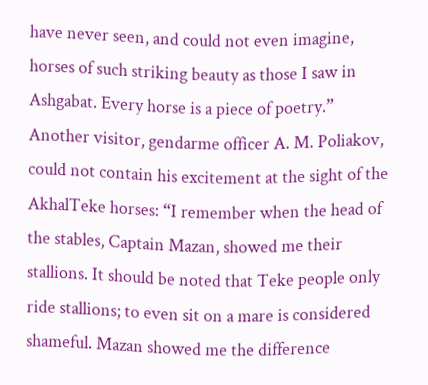have never seen, and could not even imagine, horses of such striking beauty as those I saw in Ashgabat. Every horse is a piece of poetry.” Another visitor, gendarme officer A. M. Poliakov, could not contain his excitement at the sight of the AkhalTeke horses: “I remember when the head of the stables, Captain Mazan, showed me their stallions. It should be noted that Teke people only ride stallions; to even sit on a mare is considered shameful. Mazan showed me the difference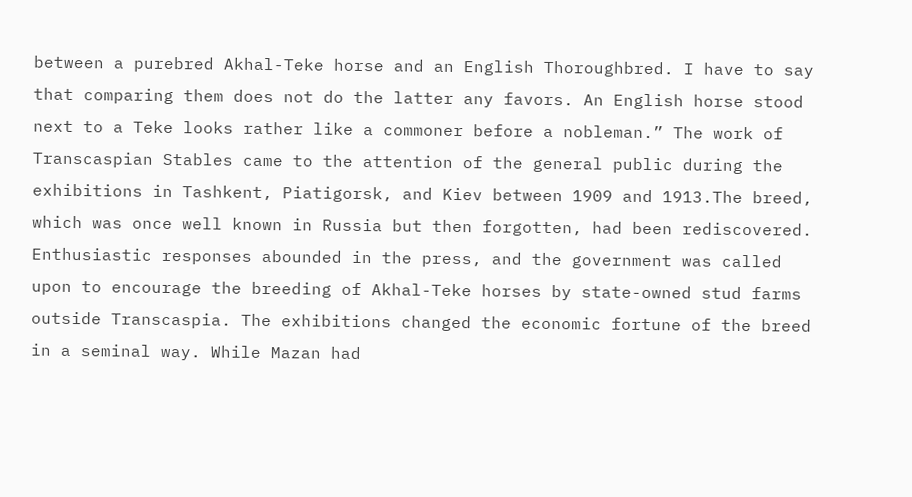between a purebred Akhal-Teke horse and an English Thoroughbred. I have to say that comparing them does not do the latter any favors. An English horse stood next to a Teke looks rather like a commoner before a nobleman.” The work of Transcaspian Stables came to the attention of the general public during the exhibitions in Tashkent, Piatigorsk, and Kiev between 1909 and 1913.The breed, which was once well known in Russia but then forgotten, had been rediscovered. Enthusiastic responses abounded in the press, and the government was called upon to encourage the breeding of Akhal-Teke horses by state-owned stud farms outside Transcaspia. The exhibitions changed the economic fortune of the breed in a seminal way. While Mazan had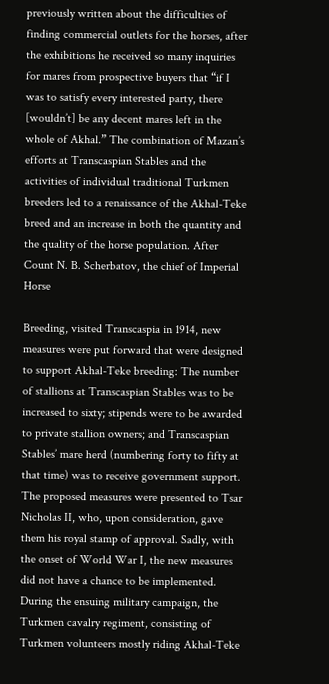previously written about the difficulties of finding commercial outlets for the horses, after the exhibitions he received so many inquiries for mares from prospective buyers that “if I was to satisfy every interested party, there [wouldn’t] be any decent mares left in the whole of Akhal.” The combination of Mazan’s efforts at Transcaspian Stables and the activities of individual traditional Turkmen breeders led to a renaissance of the Akhal-Teke breed and an increase in both the quantity and the quality of the horse population. After Count N. B. Scherbatov, the chief of Imperial Horse

Breeding, visited Transcaspia in 1914, new measures were put forward that were designed to support Akhal-Teke breeding: The number of stallions at Transcaspian Stables was to be increased to sixty; stipends were to be awarded to private stallion owners; and Transcaspian Stables’ mare herd (numbering forty to fifty at that time) was to receive government support. The proposed measures were presented to Tsar Nicholas II, who, upon consideration, gave them his royal stamp of approval. Sadly, with the onset of World War I, the new measures did not have a chance to be implemented. During the ensuing military campaign, the Turkmen cavalry regiment, consisting of Turkmen volunteers mostly riding Akhal-Teke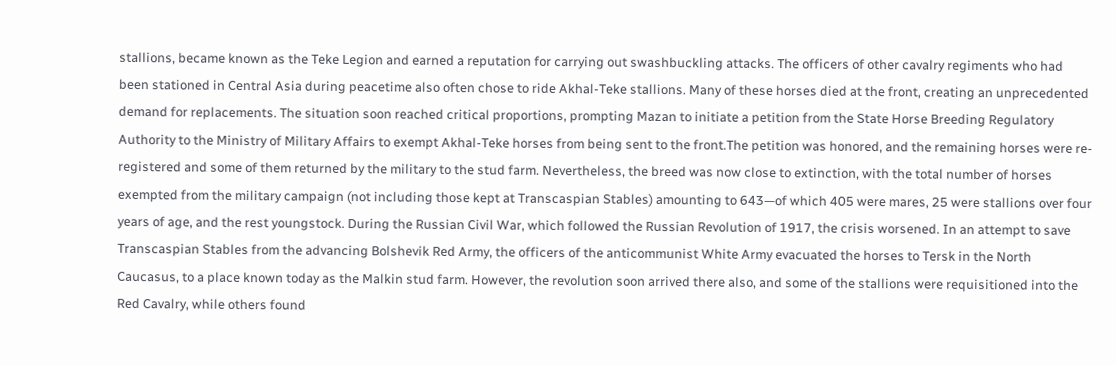stallions, became known as the Teke Legion and earned a reputation for carrying out swashbuckling attacks. The officers of other cavalry regiments who had been stationed in Central Asia during peacetime also often chose to ride Akhal-Teke stallions. Many of these horses died at the front, creating an unprecedented demand for replacements. The situation soon reached critical proportions, prompting Mazan to initiate a petition from the State Horse Breeding Regulatory Authority to the Ministry of Military Affairs to exempt Akhal-Teke horses from being sent to the front.The petition was honored, and the remaining horses were re-registered and some of them returned by the military to the stud farm. Nevertheless, the breed was now close to extinction, with the total number of horses exempted from the military campaign (not including those kept at Transcaspian Stables) amounting to 643—of which 405 were mares, 25 were stallions over four years of age, and the rest youngstock. During the Russian Civil War, which followed the Russian Revolution of 1917, the crisis worsened. In an attempt to save Transcaspian Stables from the advancing Bolshevik Red Army, the officers of the anticommunist White Army evacuated the horses to Tersk in the North Caucasus, to a place known today as the Malkin stud farm. However, the revolution soon arrived there also, and some of the stallions were requisitioned into the Red Cavalry, while others found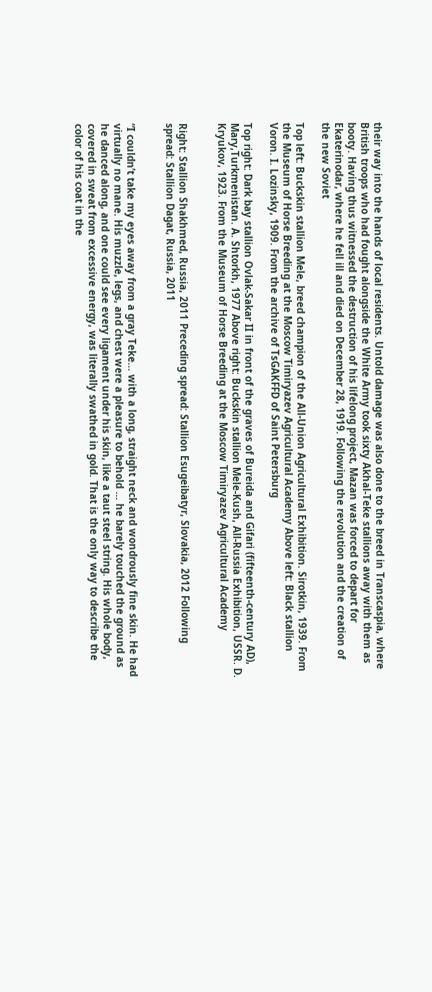their way into the hands of local residents. Untold damage was also done to the breed in Transcaspia, where British troops who had fought alongside the White Army took sixty Akhal-Teke stallions away with them as booty. Having thus witnessed the destruction of his lifelong project, Mazan was forced to depart for Ekaterinodar, where he fell ill and died on December 28, 1919. Following the revolution and the creation of the new Soviet

Top left: Buckskin stallion Mele, breed champion of the All-Union Agricultural Exhibition. Sirotkin, 1939. From the Museum of Horse Breeding at the Moscow Timiryazev Agricultural Academy Above left: Black stallion Voron. I. Lozinsky, 1909. From the archive of TsGAKFFD of Saint Petersburg

Top right: Dark bay stallion Ovlak-Sakar II in front of the graves of Bureida and Gifari (fifteenth-century AD), Mary,Turkmenistan. A. Shtorkh, 1977 Above right: Buckskin stallion Mele-Kush, All-Russia Exhibition, USSR. D. Kryukov, 1923. From the Museum of Horse Breeding at the Moscow Timiryazev Agricultural Academy


Right: Stallion Shakhmed, Russia, 2011 Preceding spread: Stallion Esugeibatyr, Slovakia, 2012 Following spread: Stallion Dagat, Russia, 2011


“I couldn’t take my eyes away from a gray Teke… with a long, straight neck and wondrously fine skin. He had virtually no mane. His muzzle, legs, and chest were a pleasure to behold … he barely touched the ground as he danced along, and one could see every ligament under his skin, like a taut steel string. His whole body, covered in sweat from excessive energy, was literally swathed in gold. That is the only way to describe the color of his coat in the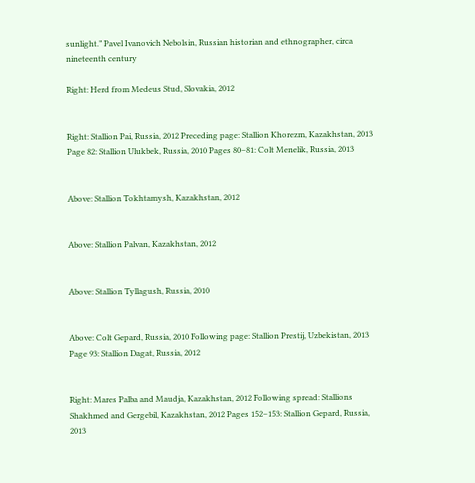sunlight.” Pavel Ivanovich Nebolsin, Russian historian and ethnographer, circa nineteenth century

Right: Herd from Medeus Stud, Slovakia, 2012


Right: Stallion Pai, Russia, 2012 Preceding page: Stallion Khorezm, Kazakhstan, 2013 Page 82: Stallion Ulukbek, Russia, 2010 Pages 80–81: Colt Menelik, Russia, 2013


Above: Stallion Tokhtamysh, Kazakhstan, 2012


Above: Stallion Palvan, Kazakhstan, 2012


Above: Stallion Tyllagush, Russia, 2010


Above: Colt Gepard, Russia, 2010 Following page: Stallion Prestij, Uzbekistan, 2013 Page 93: Stallion Dagat, Russia, 2012


Right: Mares Palba and Maudja, Kazakhstan, 2012 Following spread: Stallions Shakhmed and Gergebil, Kazakhstan, 2012 Pages 152–153: Stallion Gepard, Russia, 2013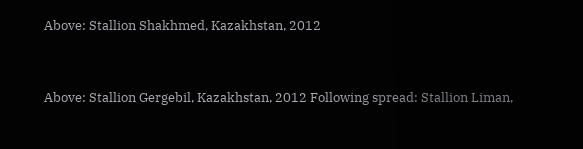Above: Stallion Shakhmed, Kazakhstan, 2012


Above: Stallion Gergebil, Kazakhstan, 2012 Following spread: Stallion Liman,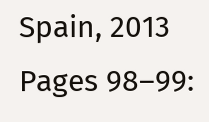Spain, 2013 Pages 98–99: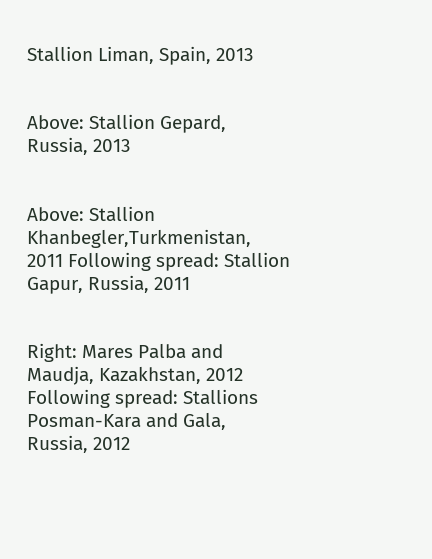Stallion Liman, Spain, 2013


Above: Stallion Gepard, Russia, 2013


Above: Stallion Khanbegler,Turkmenistan, 2011 Following spread: Stallion Gapur, Russia, 2011


Right: Mares Palba and Maudja, Kazakhstan, 2012 Following spread: Stallions Posman-Kara and Gala, Russia, 2012